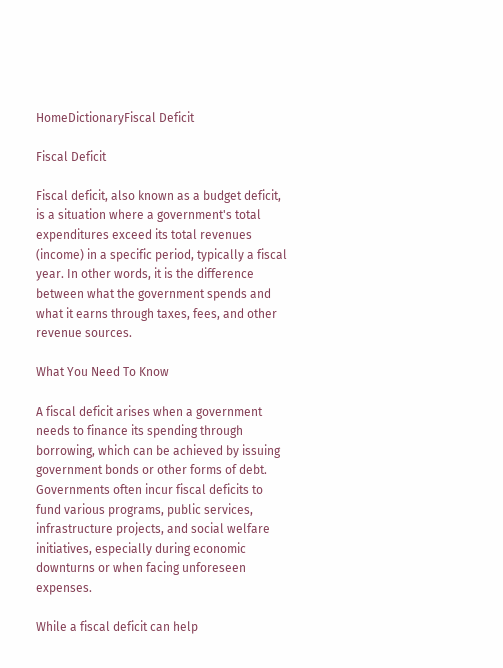HomeDictionaryFiscal Deficit

Fiscal Deficit

Fiscal deficit, also known as a budget deficit, is a situation where a government's total expenditures exceed its total revenues (income) in a specific period, typically a fiscal year. In other words, it is the difference between what the government spends and what it earns through taxes, fees, and other revenue sources.

What You Need To Know

A fiscal deficit arises when a government needs to finance its spending through borrowing, which can be achieved by issuing government bonds or other forms of debt. Governments often incur fiscal deficits to fund various programs, public services, infrastructure projects, and social welfare initiatives, especially during economic downturns or when facing unforeseen expenses.

While a fiscal deficit can help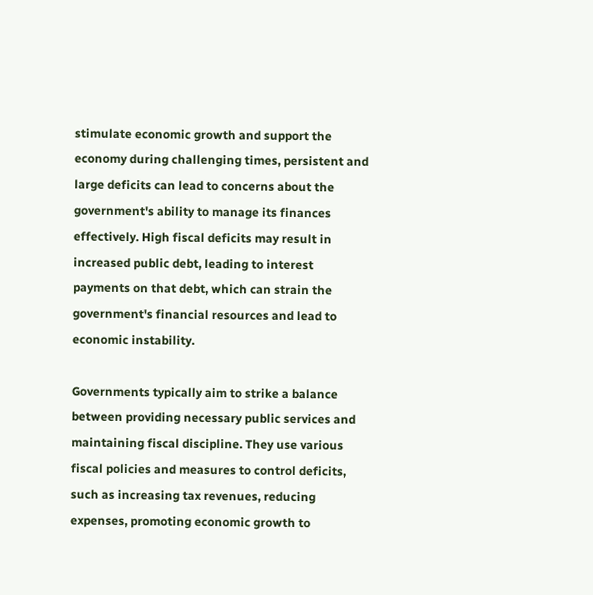stimulate economic growth and support the economy during challenging times, persistent and large deficits can lead to concerns about the government's ability to manage its finances effectively. High fiscal deficits may result in increased public debt, leading to interest payments on that debt, which can strain the government's financial resources and lead to economic instability.

Governments typically aim to strike a balance between providing necessary public services and maintaining fiscal discipline. They use various fiscal policies and measures to control deficits, such as increasing tax revenues, reducing expenses, promoting economic growth to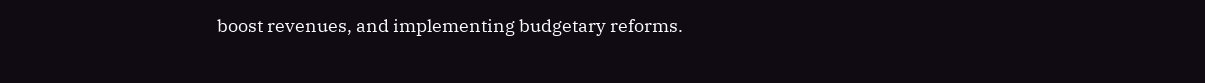boost revenues, and implementing budgetary reforms.